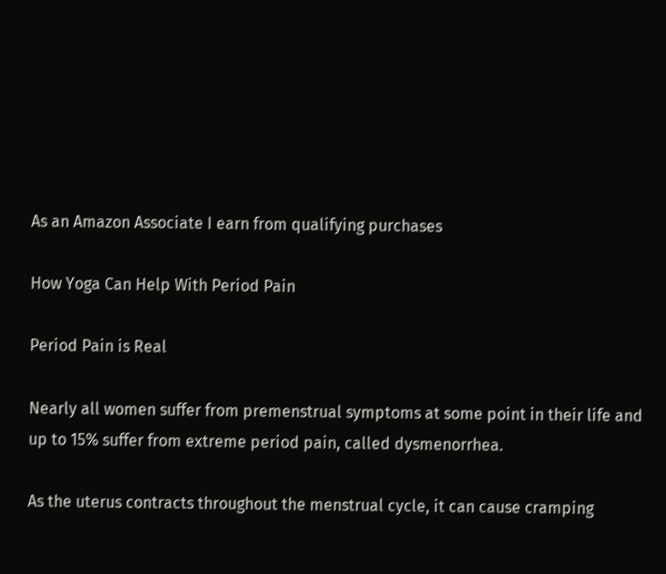As an Amazon Associate I earn from qualifying purchases

How Yoga Can Help With Period Pain

Period Pain is Real

Nearly all women suffer from premenstrual symptoms at some point in their life and up to 15% suffer from extreme period pain, called dysmenorrhea.

As the uterus contracts throughout the menstrual cycle, it can cause cramping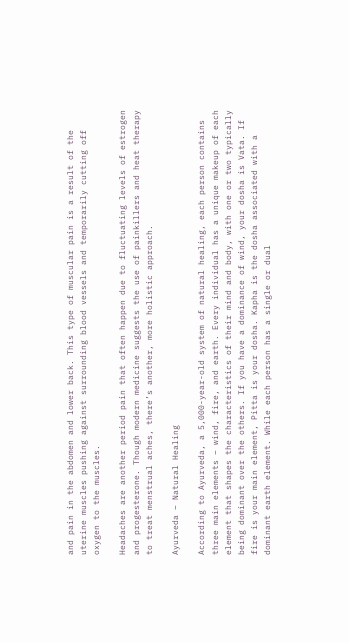and pain in the abdomen and lower back. This type of muscular pain is a result of the uterine muscles pushing against surrounding blood vessels and temporarily cutting off oxygen to the muscles.

Headaches are another period pain that often happen due to fluctuating levels of estrogen and progesterone. Though modern medicine suggests the use of painkillers and heat therapy to treat menstrual aches, there’s another, more holistic approach.

Ayurveda – Natural Healing

According to Ayurveda, a 5,000-year-old system of natural healing, each person contains three main elements – wind, fire, and earth. Every individual has a unique makeup of each element that shapes the characteristics of their mind and body, with one or two typically being dominant over the others. If you have a dominance of wind, your dosha is Vata. If fire is your main element, Pitta is your dosha. Kapha is the dosha associated with a dominant earth element. While each person has a single or dual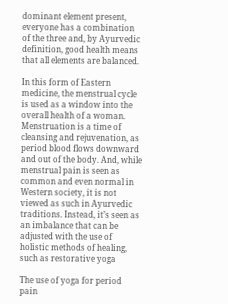dominant element present, everyone has a combination of the three and, by Ayurvedic definition, good health means that all elements are balanced.

In this form of Eastern medicine, the menstrual cycle is used as a window into the overall health of a woman. Menstruation is a time of cleansing and rejuvenation, as period blood flows downward and out of the body. And, while menstrual pain is seen as common and even normal in Western society, it is not viewed as such in Ayurvedic traditions. Instead, it’s seen as an imbalance that can be adjusted with the use of holistic methods of healing, such as restorative yoga

The use of yoga for period pain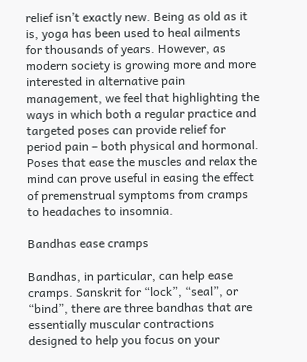relief isn’t exactly new. Being as old as it is, yoga has been used to heal ailments for thousands of years. However, as modern society is growing more and more interested in alternative pain management, we feel that highlighting the ways in which both a regular practice and targeted poses can provide relief for period pain – both physical and hormonal. Poses that ease the muscles and relax the mind can prove useful in easing the effect of premenstrual symptoms from cramps to headaches to insomnia.

Bandhas ease cramps

Bandhas, in particular, can help ease cramps. Sanskrit for “lock”, “seal”, or “bind”, there are three bandhas that are essentially muscular contractions designed to help you focus on your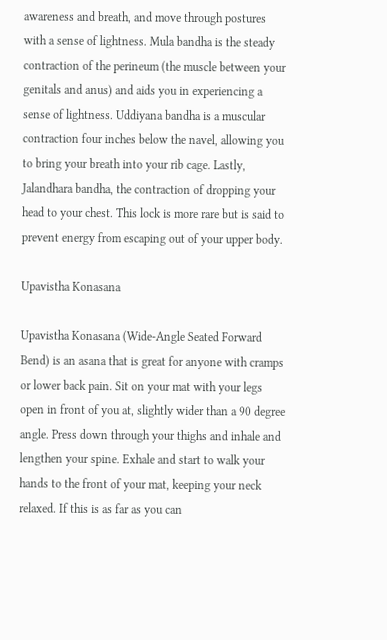awareness and breath, and move through postures with a sense of lightness. Mula bandha is the steady contraction of the perineum (the muscle between your genitals and anus) and aids you in experiencing a sense of lightness. Uddiyana bandha is a muscular contraction four inches below the navel, allowing you to bring your breath into your rib cage. Lastly, Jalandhara bandha, the contraction of dropping your head to your chest. This lock is more rare but is said to prevent energy from escaping out of your upper body.

Upavistha Konasana

Upavistha Konasana (Wide-Angle Seated Forward Bend) is an asana that is great for anyone with cramps or lower back pain. Sit on your mat with your legs open in front of you at, slightly wider than a 90 degree angle. Press down through your thighs and inhale and lengthen your spine. Exhale and start to walk your hands to the front of your mat, keeping your neck relaxed. If this is as far as you can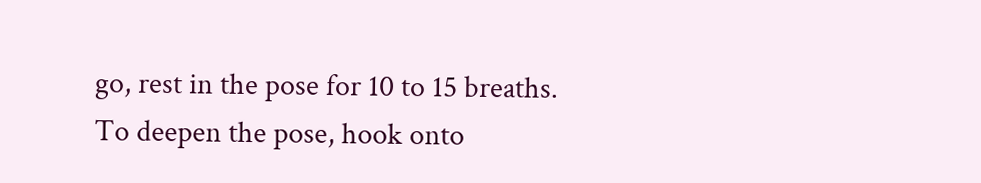go, rest in the pose for 10 to 15 breaths. To deepen the pose, hook onto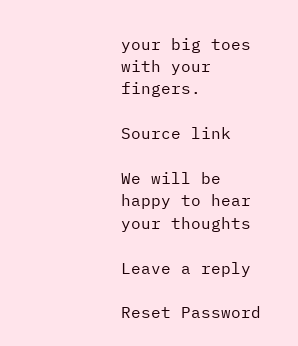your big toes with your fingers.

Source link

We will be happy to hear your thoughts

Leave a reply

Reset Password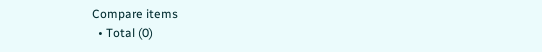Compare items
  • Total (0)